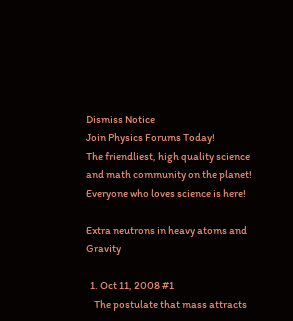Dismiss Notice
Join Physics Forums Today!
The friendliest, high quality science and math community on the planet! Everyone who loves science is here!

Extra neutrons in heavy atoms and Gravity

  1. Oct 11, 2008 #1
    The postulate that mass attracts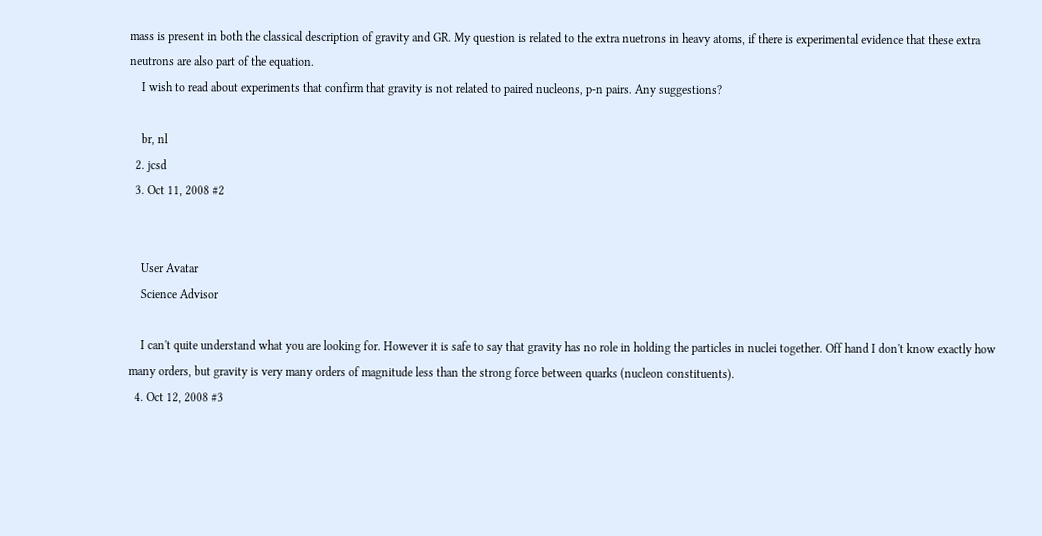mass is present in both the classical description of gravity and GR. My question is related to the extra nuetrons in heavy atoms, if there is experimental evidence that these extra neutrons are also part of the equation.
    I wish to read about experiments that confirm that gravity is not related to paired nucleons, p-n pairs. Any suggestions?

    br, nl
  2. jcsd
  3. Oct 11, 2008 #2


    User Avatar
    Science Advisor

    I can't quite understand what you are looking for. However it is safe to say that gravity has no role in holding the particles in nuclei together. Off hand I don't know exactly how many orders, but gravity is very many orders of magnitude less than the strong force between quarks (nucleon constituents).
  4. Oct 12, 2008 #3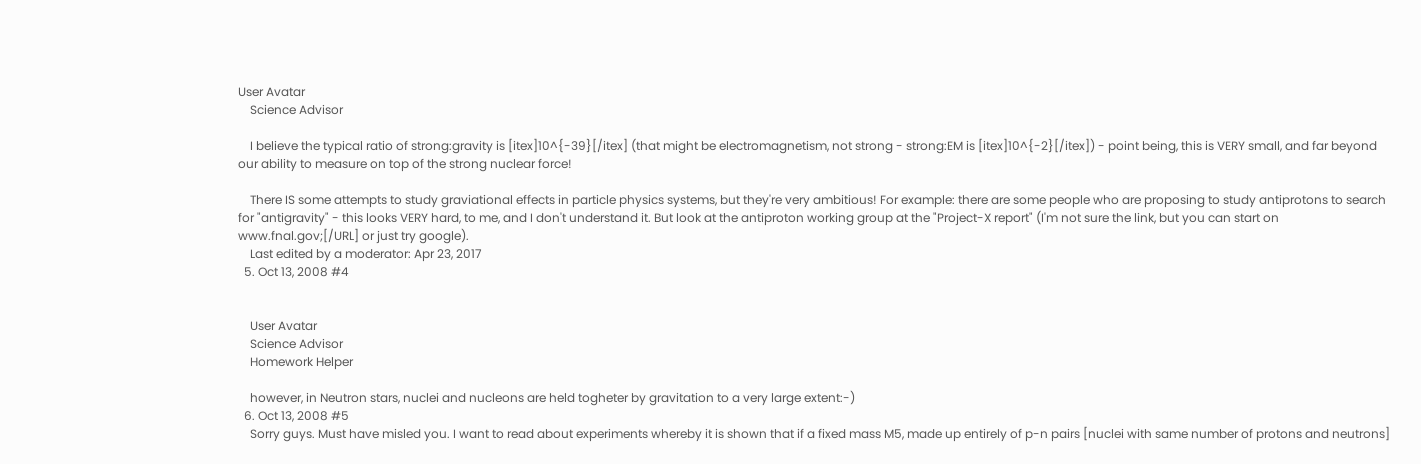User Avatar
    Science Advisor

    I believe the typical ratio of strong:gravity is [itex]10^{-39}[/itex] (that might be electromagnetism, not strong - strong:EM is [itex]10^{-2}[/itex]) - point being, this is VERY small, and far beyond our ability to measure on top of the strong nuclear force!

    There IS some attempts to study graviational effects in particle physics systems, but they're very ambitious! For example: there are some people who are proposing to study antiprotons to search for "antigravity" - this looks VERY hard, to me, and I don't understand it. But look at the antiproton working group at the "Project-X report" (I'm not sure the link, but you can start on www.fnal.gov;[/URL] or just try google).
    Last edited by a moderator: Apr 23, 2017
  5. Oct 13, 2008 #4


    User Avatar
    Science Advisor
    Homework Helper

    however, in Neutron stars, nuclei and nucleons are held togheter by gravitation to a very large extent:-)
  6. Oct 13, 2008 #5
    Sorry guys. Must have misled you. I want to read about experiments whereby it is shown that if a fixed mass M5, made up entirely of p-n pairs [nuclei with same number of protons and neutrons]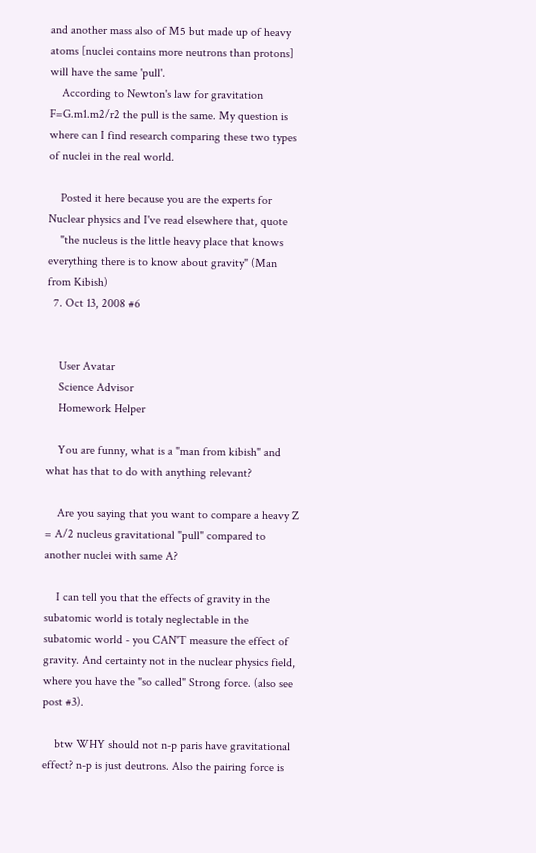and another mass also of M5 but made up of heavy atoms [nuclei contains more neutrons than protons] will have the same 'pull'.
    According to Newton's law for gravitation F=G.m1.m2/r2 the pull is the same. My question is where can I find research comparing these two types of nuclei in the real world.

    Posted it here because you are the experts for Nuclear physics and I've read elsewhere that, quote
    "the nucleus is the little heavy place that knows everything there is to know about gravity" (Man from Kibish)
  7. Oct 13, 2008 #6


    User Avatar
    Science Advisor
    Homework Helper

    You are funny, what is a "man from kibish" and what has that to do with anything relevant?

    Are you saying that you want to compare a heavy Z = A/2 nucleus gravitational "pull" compared to another nuclei with same A?

    I can tell you that the effects of gravity in the subatomic world is totaly neglectable in the subatomic world - you CAN'T measure the effect of gravity. And certainty not in the nuclear physics field, where you have the "so called" Strong force. (also see post #3).

    btw WHY should not n-p paris have gravitational effect? n-p is just deutrons. Also the pairing force is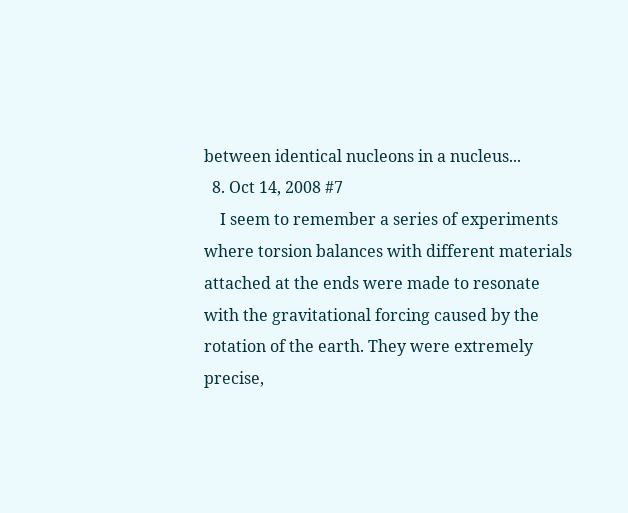between identical nucleons in a nucleus...
  8. Oct 14, 2008 #7
    I seem to remember a series of experiments where torsion balances with different materials attached at the ends were made to resonate with the gravitational forcing caused by the rotation of the earth. They were extremely precise,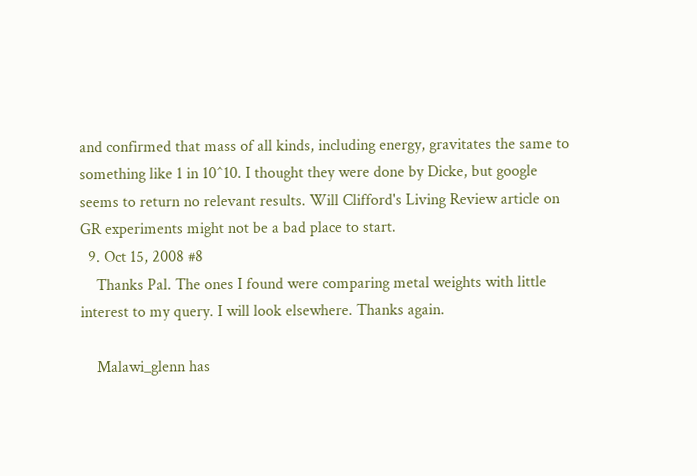and confirmed that mass of all kinds, including energy, gravitates the same to something like 1 in 10^10. I thought they were done by Dicke, but google seems to return no relevant results. Will Clifford's Living Review article on GR experiments might not be a bad place to start.
  9. Oct 15, 2008 #8
    Thanks Pal. The ones I found were comparing metal weights with little interest to my query. I will look elsewhere. Thanks again.

    Malawi_glenn has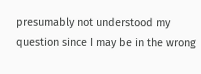presumably not understood my question since I may be in the wrong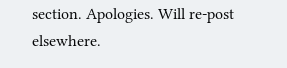section. Apologies. Will re-post elsewhere.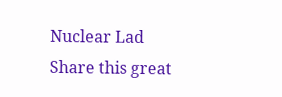Nuclear Lad
Share this great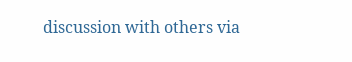discussion with others via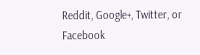Reddit, Google+, Twitter, or Facebook